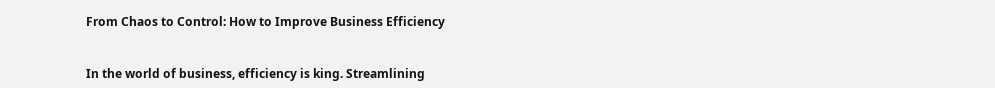From Chaos to Control: How to Improve Business Efficiency


In the world of business, efficiency is king. Streamlining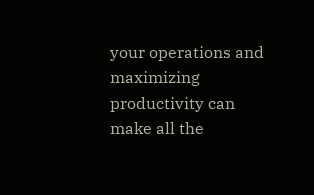your operations and maximizing productivity can make all the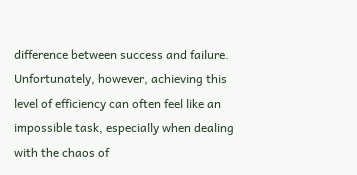difference between success and failure. Unfortunately, however, achieving this level of efficiency can often feel like an impossible task, especially when dealing with the chaos of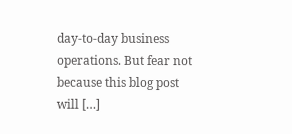day-to-day business operations. But fear not because this blog post will […]